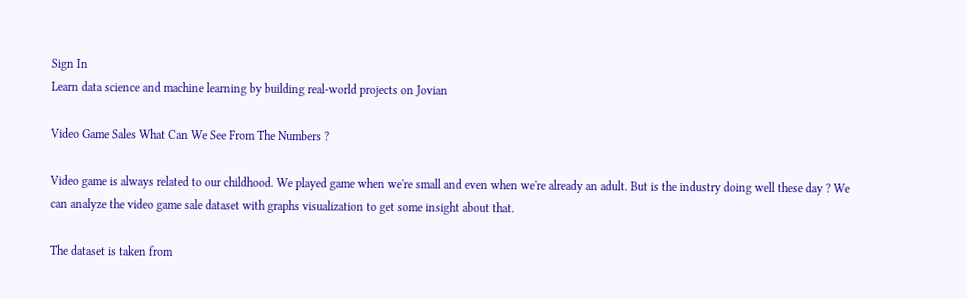Sign In
Learn data science and machine learning by building real-world projects on Jovian

Video Game Sales What Can We See From The Numbers ?

Video game is always related to our childhood. We played game when we're small and even when we're already an adult. But is the industry doing well these day ? We can analyze the video game sale dataset with graphs visualization to get some insight about that.

The dataset is taken from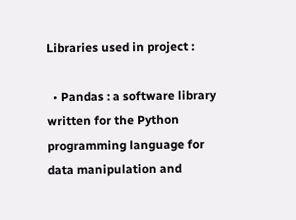Libraries used in project :

  • Pandas : a software library written for the Python programming language for data manipulation and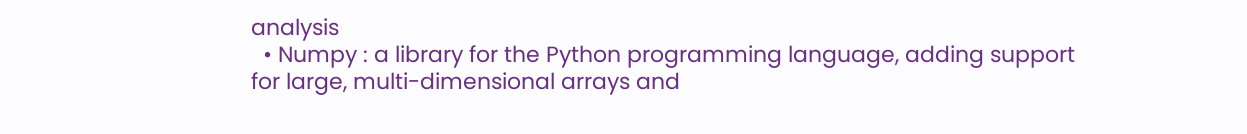analysis
  • Numpy : a library for the Python programming language, adding support for large, multi-dimensional arrays and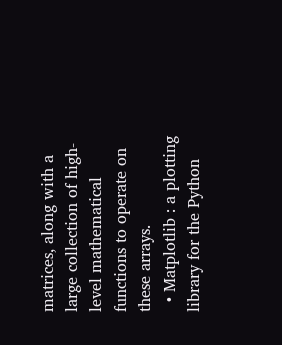matrices, along with a large collection of high-level mathematical functions to operate on these arrays.
  • Matplotlib : a plotting library for the Python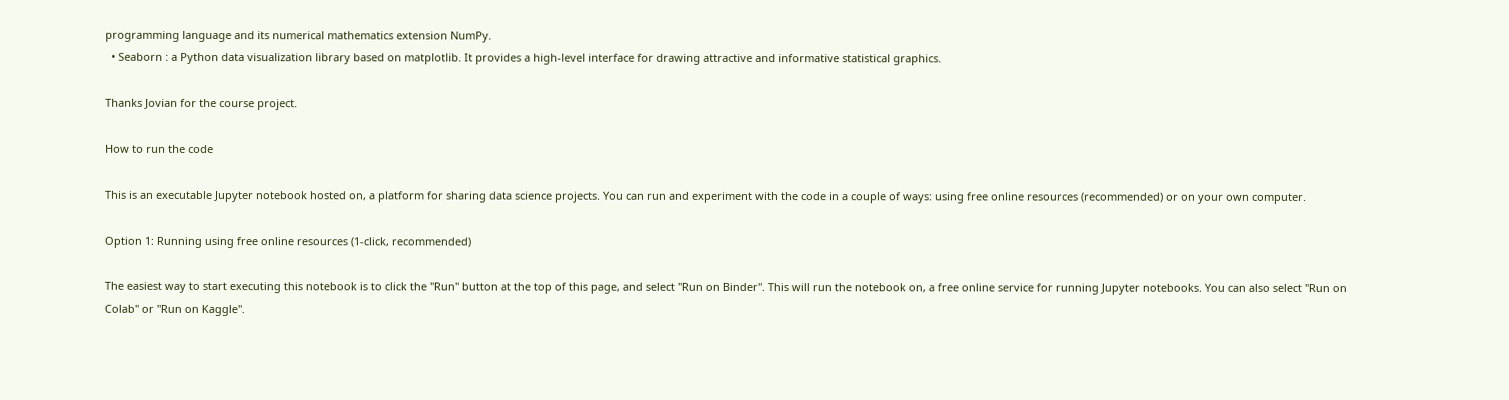programming language and its numerical mathematics extension NumPy.
  • Seaborn : a Python data visualization library based on matplotlib. It provides a high-level interface for drawing attractive and informative statistical graphics.

Thanks Jovian for the course project.

How to run the code

This is an executable Jupyter notebook hosted on, a platform for sharing data science projects. You can run and experiment with the code in a couple of ways: using free online resources (recommended) or on your own computer.

Option 1: Running using free online resources (1-click, recommended)

The easiest way to start executing this notebook is to click the "Run" button at the top of this page, and select "Run on Binder". This will run the notebook on, a free online service for running Jupyter notebooks. You can also select "Run on Colab" or "Run on Kaggle".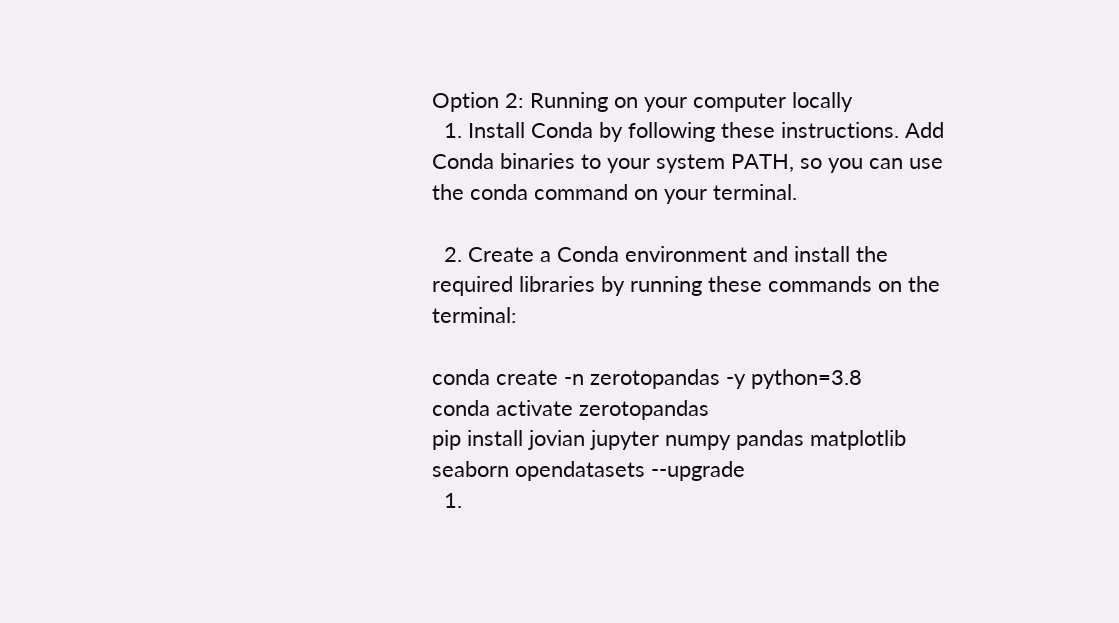Option 2: Running on your computer locally
  1. Install Conda by following these instructions. Add Conda binaries to your system PATH, so you can use the conda command on your terminal.

  2. Create a Conda environment and install the required libraries by running these commands on the terminal:

conda create -n zerotopandas -y python=3.8
conda activate zerotopandas
pip install jovian jupyter numpy pandas matplotlib seaborn opendatasets --upgrade
  1.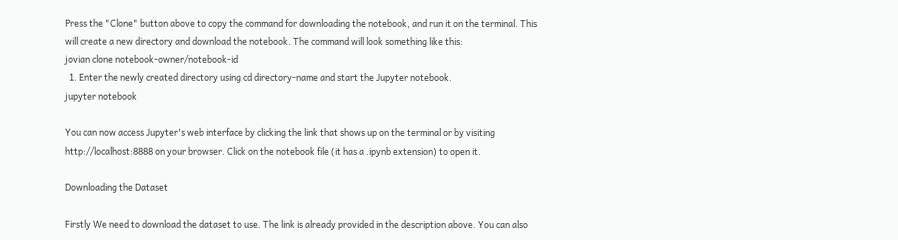Press the "Clone" button above to copy the command for downloading the notebook, and run it on the terminal. This will create a new directory and download the notebook. The command will look something like this:
jovian clone notebook-owner/notebook-id
  1. Enter the newly created directory using cd directory-name and start the Jupyter notebook.
jupyter notebook

You can now access Jupyter's web interface by clicking the link that shows up on the terminal or by visiting http://localhost:8888 on your browser. Click on the notebook file (it has a .ipynb extension) to open it.

Downloading the Dataset

Firstly We need to download the dataset to use. The link is already provided in the description above. You can also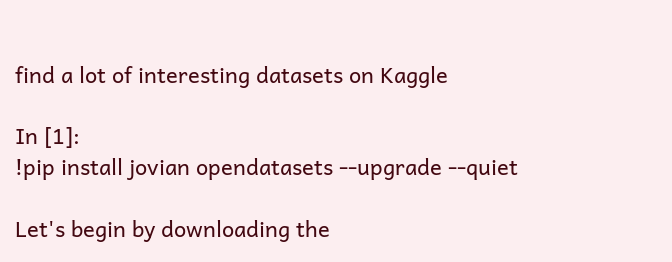find a lot of interesting datasets on Kaggle

In [1]:
!pip install jovian opendatasets --upgrade --quiet

Let's begin by downloading the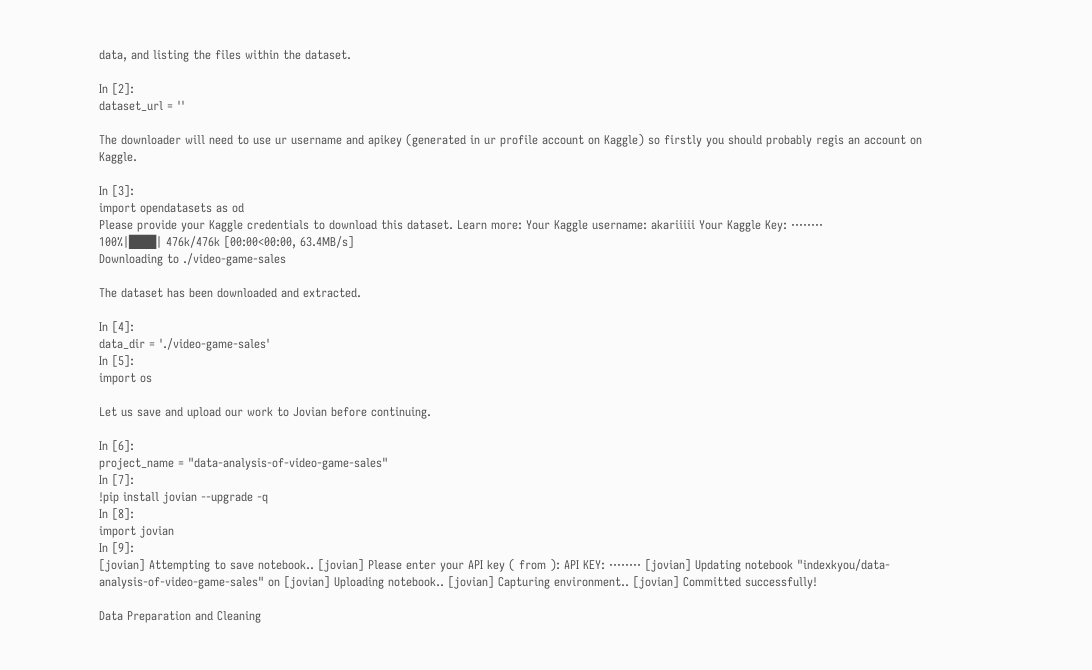data, and listing the files within the dataset.

In [2]:
dataset_url = ''

The downloader will need to use ur username and apikey (generated in ur profile account on Kaggle) so firstly you should probably regis an account on Kaggle.

In [3]:
import opendatasets as od
Please provide your Kaggle credentials to download this dataset. Learn more: Your Kaggle username: akariiiii Your Kaggle Key: ········
100%|███| 476k/476k [00:00<00:00, 63.4MB/s]
Downloading to ./video-game-sales

The dataset has been downloaded and extracted.

In [4]:
data_dir = './video-game-sales'
In [5]:
import os

Let us save and upload our work to Jovian before continuing.

In [6]:
project_name = "data-analysis-of-video-game-sales"
In [7]:
!pip install jovian --upgrade -q
In [8]:
import jovian
In [9]:
[jovian] Attempting to save notebook.. [jovian] Please enter your API key ( from ): API KEY: ········ [jovian] Updating notebook "indexkyou/data-analysis-of-video-game-sales" on [jovian] Uploading notebook.. [jovian] Capturing environment.. [jovian] Committed successfully!

Data Preparation and Cleaning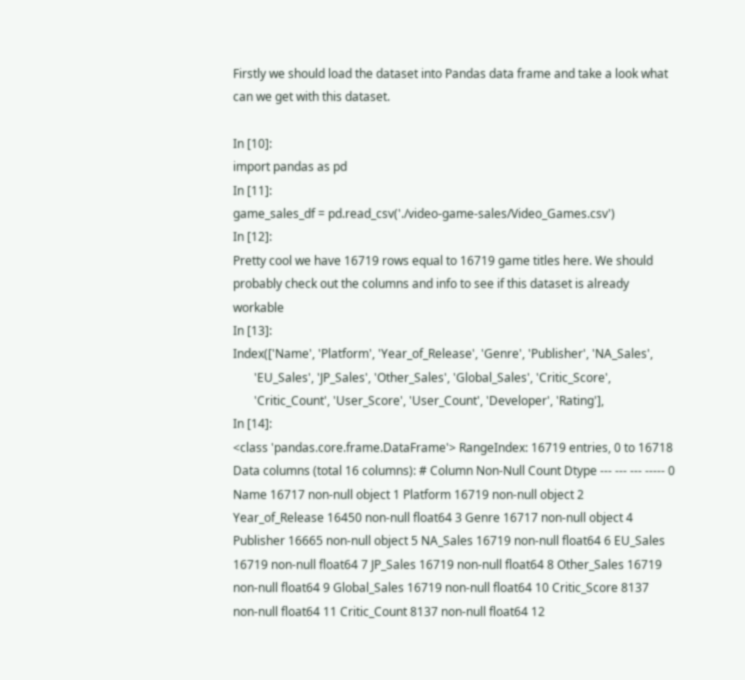Firstly we should load the dataset into Pandas data frame and take a look what can we get with this dataset.

In [10]:
import pandas as pd
In [11]:
game_sales_df = pd.read_csv('./video-game-sales/Video_Games.csv')
In [12]:
Pretty cool we have 16719 rows equal to 16719 game titles here. We should probably check out the columns and info to see if this dataset is already workable
In [13]:
Index(['Name', 'Platform', 'Year_of_Release', 'Genre', 'Publisher', 'NA_Sales',
       'EU_Sales', 'JP_Sales', 'Other_Sales', 'Global_Sales', 'Critic_Score',
       'Critic_Count', 'User_Score', 'User_Count', 'Developer', 'Rating'],
In [14]:
<class 'pandas.core.frame.DataFrame'> RangeIndex: 16719 entries, 0 to 16718 Data columns (total 16 columns): # Column Non-Null Count Dtype --- --- --- ----- 0 Name 16717 non-null object 1 Platform 16719 non-null object 2 Year_of_Release 16450 non-null float64 3 Genre 16717 non-null object 4 Publisher 16665 non-null object 5 NA_Sales 16719 non-null float64 6 EU_Sales 16719 non-null float64 7 JP_Sales 16719 non-null float64 8 Other_Sales 16719 non-null float64 9 Global_Sales 16719 non-null float64 10 Critic_Score 8137 non-null float64 11 Critic_Count 8137 non-null float64 12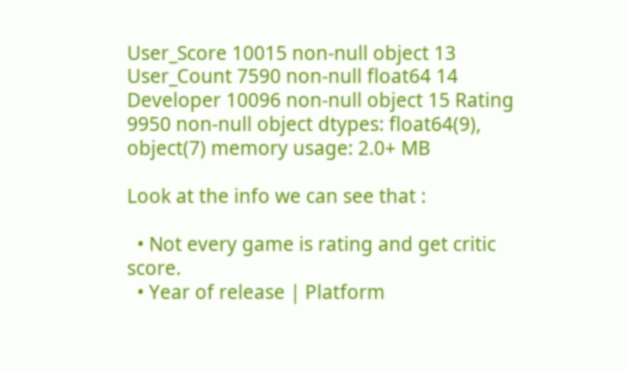User_Score 10015 non-null object 13 User_Count 7590 non-null float64 14 Developer 10096 non-null object 15 Rating 9950 non-null object dtypes: float64(9), object(7) memory usage: 2.0+ MB

Look at the info we can see that :

  • Not every game is rating and get critic score.
  • Year of release | Platform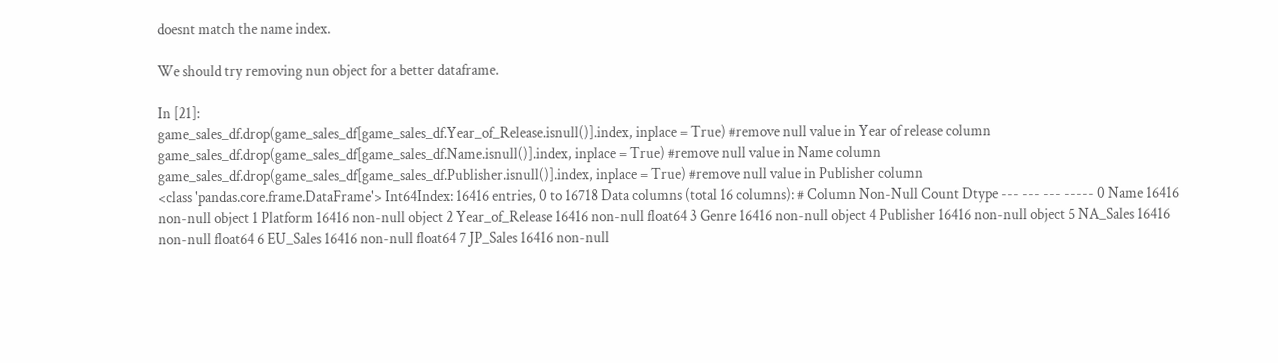doesnt match the name index.

We should try removing nun object for a better dataframe.

In [21]:
game_sales_df.drop(game_sales_df[game_sales_df.Year_of_Release.isnull()].index, inplace = True) #remove null value in Year of release column
game_sales_df.drop(game_sales_df[game_sales_df.Name.isnull()].index, inplace = True) #remove null value in Name column
game_sales_df.drop(game_sales_df[game_sales_df.Publisher.isnull()].index, inplace = True) #remove null value in Publisher column
<class 'pandas.core.frame.DataFrame'> Int64Index: 16416 entries, 0 to 16718 Data columns (total 16 columns): # Column Non-Null Count Dtype --- --- --- ----- 0 Name 16416 non-null object 1 Platform 16416 non-null object 2 Year_of_Release 16416 non-null float64 3 Genre 16416 non-null object 4 Publisher 16416 non-null object 5 NA_Sales 16416 non-null float64 6 EU_Sales 16416 non-null float64 7 JP_Sales 16416 non-null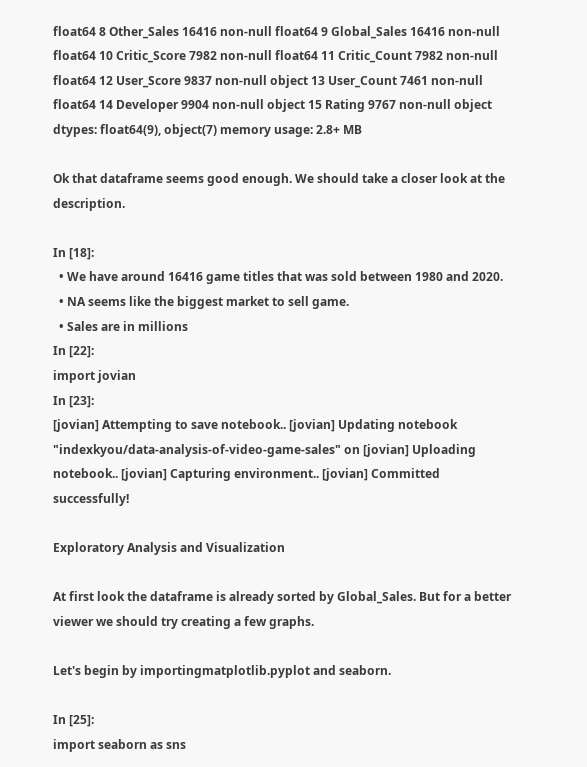float64 8 Other_Sales 16416 non-null float64 9 Global_Sales 16416 non-null float64 10 Critic_Score 7982 non-null float64 11 Critic_Count 7982 non-null float64 12 User_Score 9837 non-null object 13 User_Count 7461 non-null float64 14 Developer 9904 non-null object 15 Rating 9767 non-null object dtypes: float64(9), object(7) memory usage: 2.8+ MB

Ok that dataframe seems good enough. We should take a closer look at the description.

In [18]:
  • We have around 16416 game titles that was sold between 1980 and 2020.
  • NA seems like the biggest market to sell game.
  • Sales are in millions
In [22]:
import jovian
In [23]:
[jovian] Attempting to save notebook.. [jovian] Updating notebook "indexkyou/data-analysis-of-video-game-sales" on [jovian] Uploading notebook.. [jovian] Capturing environment.. [jovian] Committed successfully!

Exploratory Analysis and Visualization

At first look the dataframe is already sorted by Global_Sales. But for a better viewer we should try creating a few graphs.

Let's begin by importingmatplotlib.pyplot and seaborn.

In [25]:
import seaborn as sns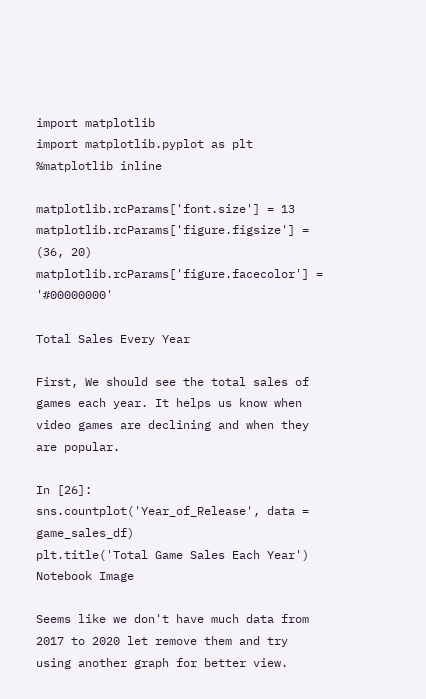import matplotlib
import matplotlib.pyplot as plt
%matplotlib inline

matplotlib.rcParams['font.size'] = 13
matplotlib.rcParams['figure.figsize'] = (36, 20)
matplotlib.rcParams['figure.facecolor'] = '#00000000'

Total Sales Every Year

First, We should see the total sales of games each year. It helps us know when video games are declining and when they are popular.

In [26]:
sns.countplot('Year_of_Release', data = game_sales_df)
plt.title('Total Game Sales Each Year')
Notebook Image

Seems like we don't have much data from 2017 to 2020 let remove them and try using another graph for better view.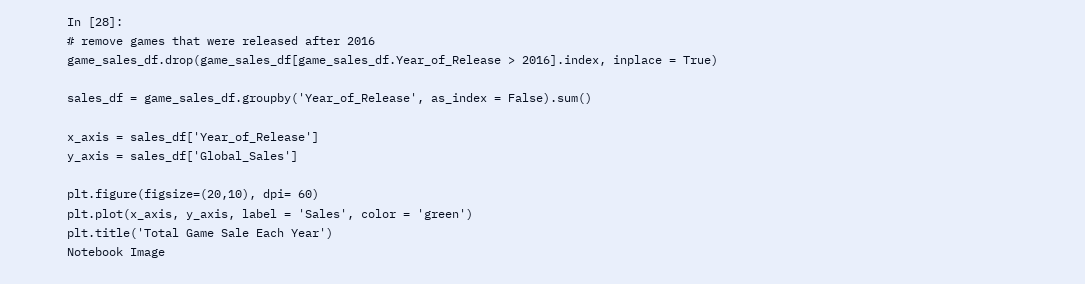In [28]:
# remove games that were released after 2016
game_sales_df.drop(game_sales_df[game_sales_df.Year_of_Release > 2016].index, inplace = True)

sales_df = game_sales_df.groupby('Year_of_Release', as_index = False).sum()

x_axis = sales_df['Year_of_Release']
y_axis = sales_df['Global_Sales']

plt.figure(figsize=(20,10), dpi= 60)
plt.plot(x_axis, y_axis, label = 'Sales', color = 'green')
plt.title('Total Game Sale Each Year')
Notebook Image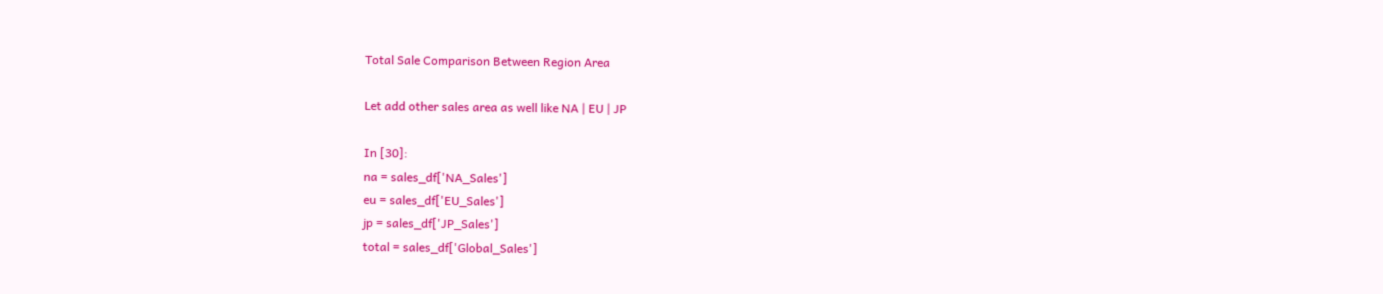Total Sale Comparison Between Region Area

Let add other sales area as well like NA | EU | JP

In [30]:
na = sales_df['NA_Sales']
eu = sales_df['EU_Sales']
jp = sales_df['JP_Sales']
total = sales_df['Global_Sales']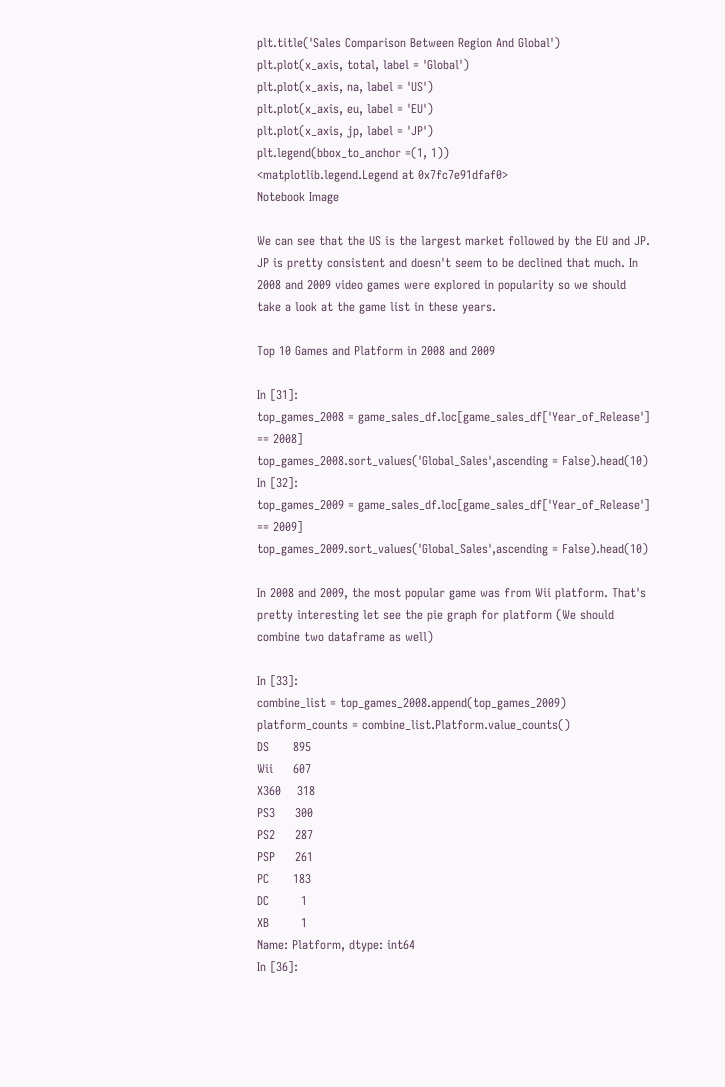plt.title('Sales Comparison Between Region And Global')
plt.plot(x_axis, total, label = 'Global')
plt.plot(x_axis, na, label = 'US')
plt.plot(x_axis, eu, label = 'EU')
plt.plot(x_axis, jp, label = 'JP')
plt.legend(bbox_to_anchor =(1, 1))
<matplotlib.legend.Legend at 0x7fc7e91dfaf0>
Notebook Image

We can see that the US is the largest market followed by the EU and JP. JP is pretty consistent and doesn't seem to be declined that much. In 2008 and 2009 video games were explored in popularity so we should take a look at the game list in these years.

Top 10 Games and Platform in 2008 and 2009

In [31]:
top_games_2008 = game_sales_df.loc[game_sales_df['Year_of_Release'] == 2008]
top_games_2008.sort_values('Global_Sales',ascending = False).head(10)
In [32]:
top_games_2009 = game_sales_df.loc[game_sales_df['Year_of_Release'] == 2009]
top_games_2009.sort_values('Global_Sales',ascending = False).head(10)

In 2008 and 2009, the most popular game was from Wii platform. That's pretty interesting let see the pie graph for platform (We should combine two dataframe as well)

In [33]:
combine_list = top_games_2008.append(top_games_2009)
platform_counts = combine_list.Platform.value_counts()
DS      895
Wii     607
X360    318
PS3     300
PS2     287
PSP     261
PC      183
DC        1
XB        1
Name: Platform, dtype: int64
In [36]: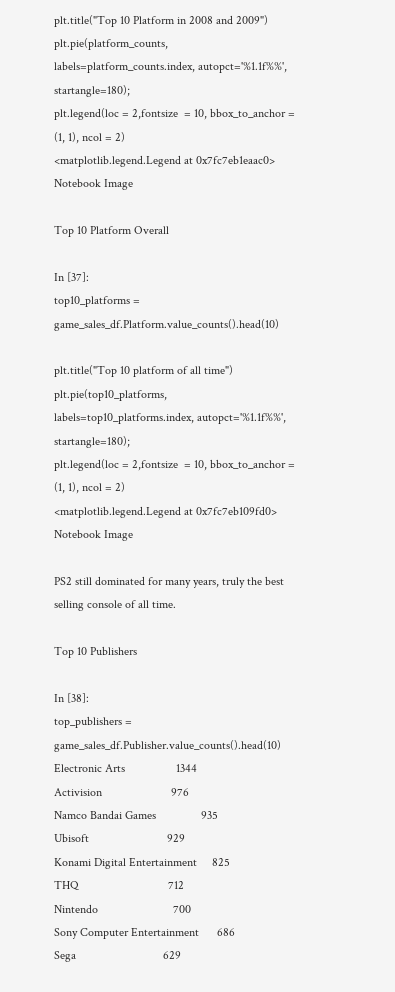plt.title("Top 10 Platform in 2008 and 2009")
plt.pie(platform_counts, labels=platform_counts.index, autopct='%1.1f%%', startangle=180);
plt.legend(loc = 2,fontsize  = 10, bbox_to_anchor = (1, 1), ncol = 2)
<matplotlib.legend.Legend at 0x7fc7eb1eaac0>
Notebook Image

Top 10 Platform Overall

In [37]:
top10_platforms = game_sales_df.Platform.value_counts().head(10)

plt.title("Top 10 platform of all time")
plt.pie(top10_platforms, labels=top10_platforms.index, autopct='%1.1f%%', startangle=180);
plt.legend(loc = 2,fontsize  = 10, bbox_to_anchor = (1, 1), ncol = 2)
<matplotlib.legend.Legend at 0x7fc7eb109fd0>
Notebook Image

PS2 still dominated for many years, truly the best selling console of all time.

Top 10 Publishers

In [38]:
top_publishers = game_sales_df.Publisher.value_counts().head(10)
Electronic Arts                 1344
Activision                       976
Namco Bandai Games               935
Ubisoft                          929
Konami Digital Entertainment     825
THQ                              712
Nintendo                         700
Sony Computer Entertainment      686
Sega                             629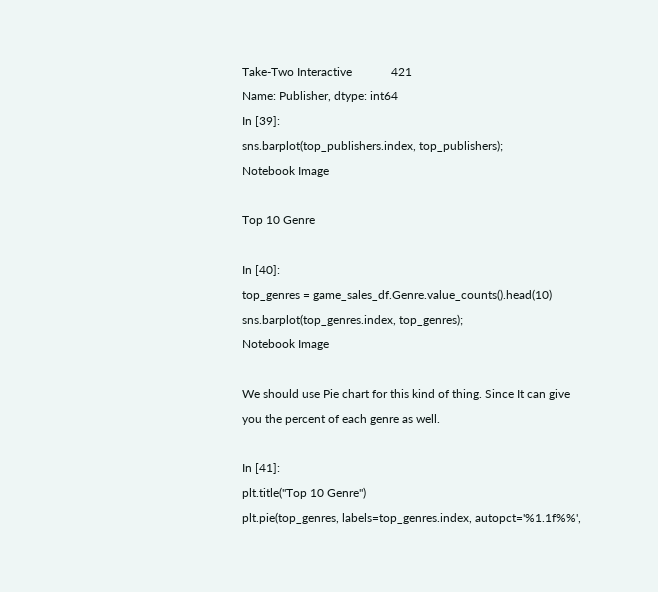Take-Two Interactive             421
Name: Publisher, dtype: int64
In [39]:
sns.barplot(top_publishers.index, top_publishers);
Notebook Image

Top 10 Genre

In [40]:
top_genres = game_sales_df.Genre.value_counts().head(10)
sns.barplot(top_genres.index, top_genres);
Notebook Image

We should use Pie chart for this kind of thing. Since It can give you the percent of each genre as well.

In [41]:
plt.title("Top 10 Genre")
plt.pie(top_genres, labels=top_genres.index, autopct='%1.1f%%',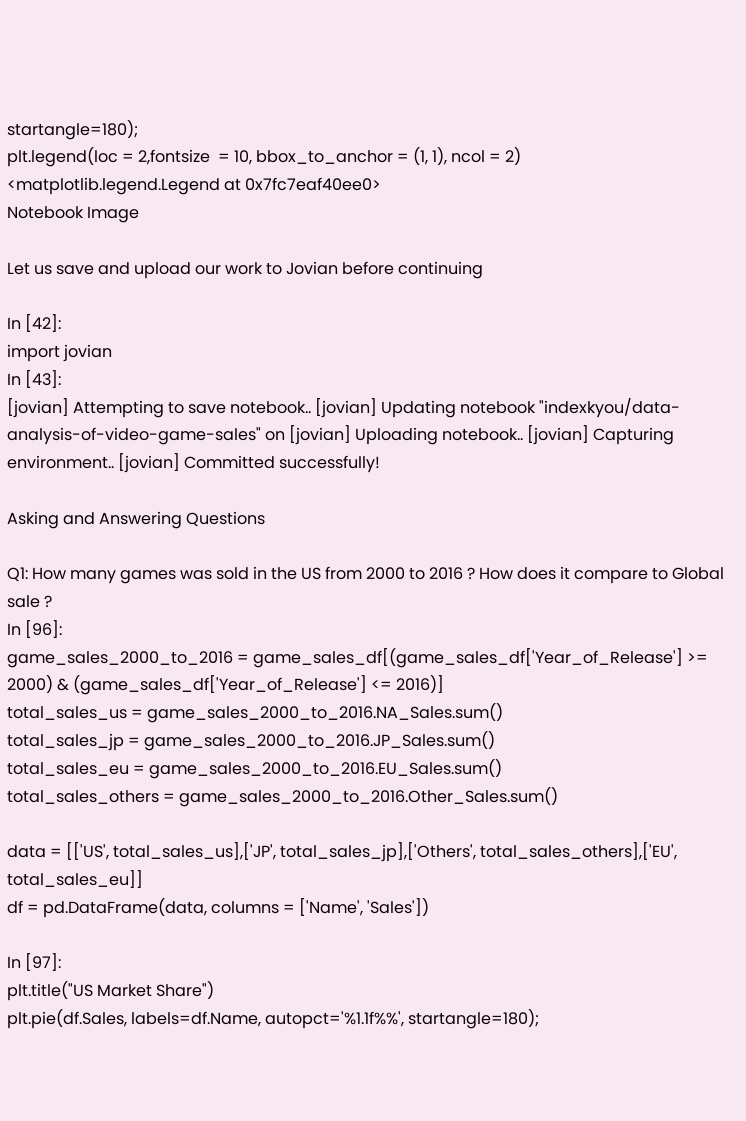startangle=180);
plt.legend(loc = 2,fontsize  = 10, bbox_to_anchor = (1, 1), ncol = 2)
<matplotlib.legend.Legend at 0x7fc7eaf40ee0>
Notebook Image

Let us save and upload our work to Jovian before continuing

In [42]:
import jovian
In [43]:
[jovian] Attempting to save notebook.. [jovian] Updating notebook "indexkyou/data-analysis-of-video-game-sales" on [jovian] Uploading notebook.. [jovian] Capturing environment.. [jovian] Committed successfully!

Asking and Answering Questions

Q1: How many games was sold in the US from 2000 to 2016 ? How does it compare to Global sale ?
In [96]:
game_sales_2000_to_2016 = game_sales_df[(game_sales_df['Year_of_Release'] >= 2000) & (game_sales_df['Year_of_Release'] <= 2016)]
total_sales_us = game_sales_2000_to_2016.NA_Sales.sum()
total_sales_jp = game_sales_2000_to_2016.JP_Sales.sum()
total_sales_eu = game_sales_2000_to_2016.EU_Sales.sum()
total_sales_others = game_sales_2000_to_2016.Other_Sales.sum()

data = [['US', total_sales_us],['JP', total_sales_jp],['Others', total_sales_others],['EU', total_sales_eu]]
df = pd.DataFrame(data, columns = ['Name', 'Sales'])

In [97]:
plt.title("US Market Share")
plt.pie(df.Sales, labels=df.Name, autopct='%1.1f%%', startangle=180);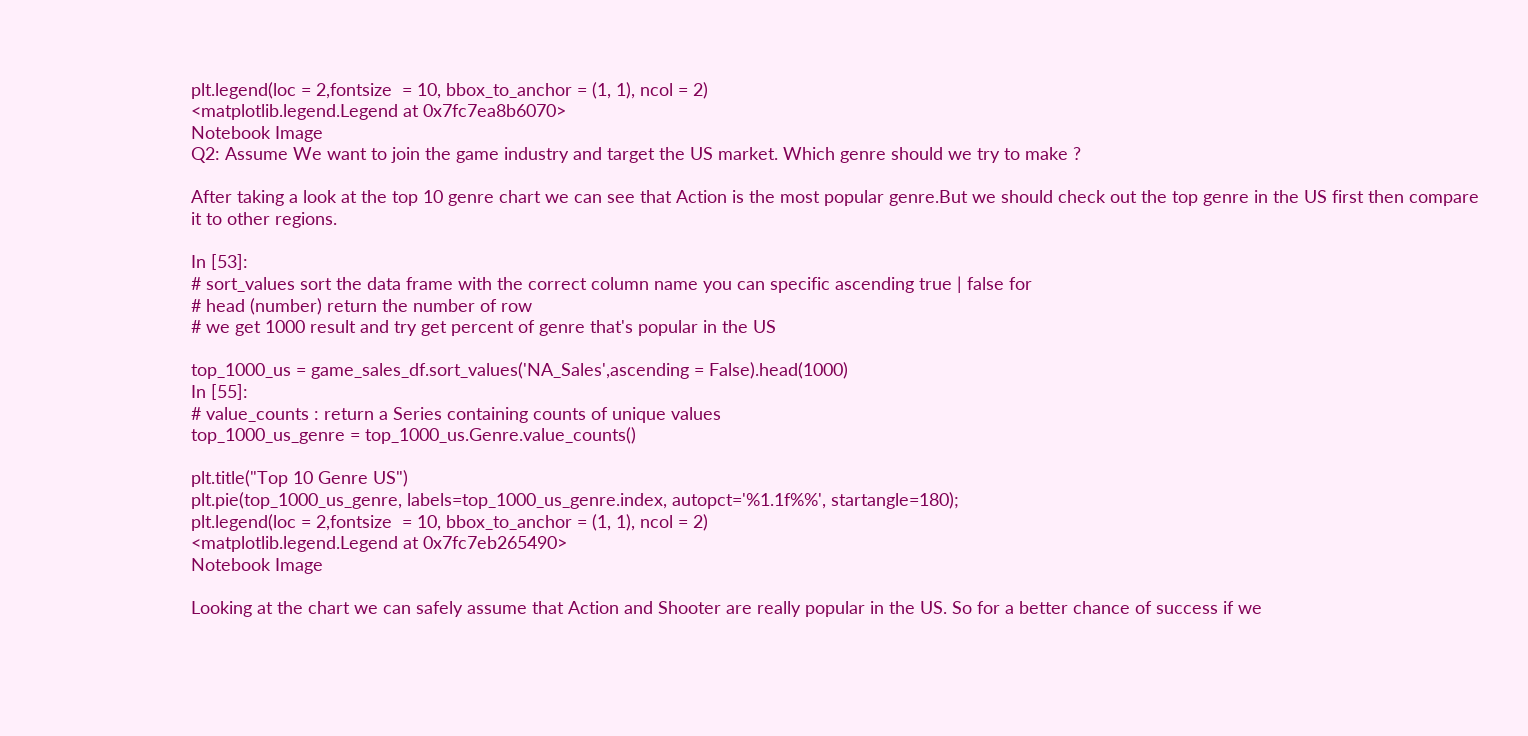plt.legend(loc = 2,fontsize  = 10, bbox_to_anchor = (1, 1), ncol = 2)
<matplotlib.legend.Legend at 0x7fc7ea8b6070>
Notebook Image
Q2: Assume We want to join the game industry and target the US market. Which genre should we try to make ?

After taking a look at the top 10 genre chart we can see that Action is the most popular genre.But we should check out the top genre in the US first then compare it to other regions.

In [53]:
# sort_values sort the data frame with the correct column name you can specific ascending true | false for
# head (number) return the number of row
# we get 1000 result and try get percent of genre that's popular in the US

top_1000_us = game_sales_df.sort_values('NA_Sales',ascending = False).head(1000)
In [55]:
# value_counts : return a Series containing counts of unique values
top_1000_us_genre = top_1000_us.Genre.value_counts()

plt.title("Top 10 Genre US")
plt.pie(top_1000_us_genre, labels=top_1000_us_genre.index, autopct='%1.1f%%', startangle=180);
plt.legend(loc = 2,fontsize  = 10, bbox_to_anchor = (1, 1), ncol = 2)
<matplotlib.legend.Legend at 0x7fc7eb265490>
Notebook Image

Looking at the chart we can safely assume that Action and Shooter are really popular in the US. So for a better chance of success if we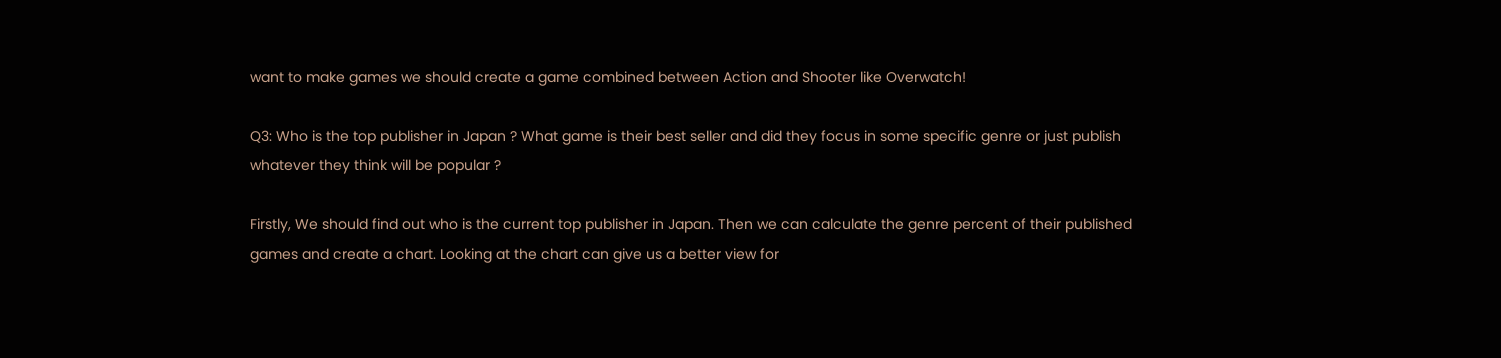want to make games we should create a game combined between Action and Shooter like Overwatch!

Q3: Who is the top publisher in Japan ? What game is their best seller and did they focus in some specific genre or just publish whatever they think will be popular ?

Firstly, We should find out who is the current top publisher in Japan. Then we can calculate the genre percent of their published games and create a chart. Looking at the chart can give us a better view for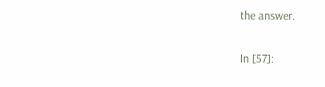the answer.

In [57]: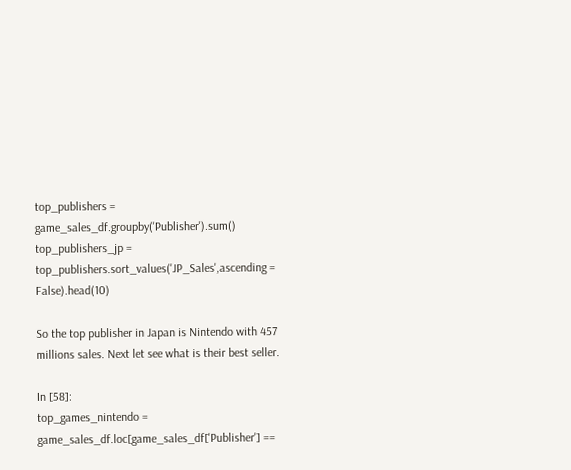top_publishers = game_sales_df.groupby('Publisher').sum()
top_publishers_jp = top_publishers.sort_values('JP_Sales',ascending = False).head(10)

So the top publisher in Japan is Nintendo with 457 millions sales. Next let see what is their best seller.

In [58]:
top_games_nintendo = game_sales_df.loc[game_sales_df['Publisher'] ==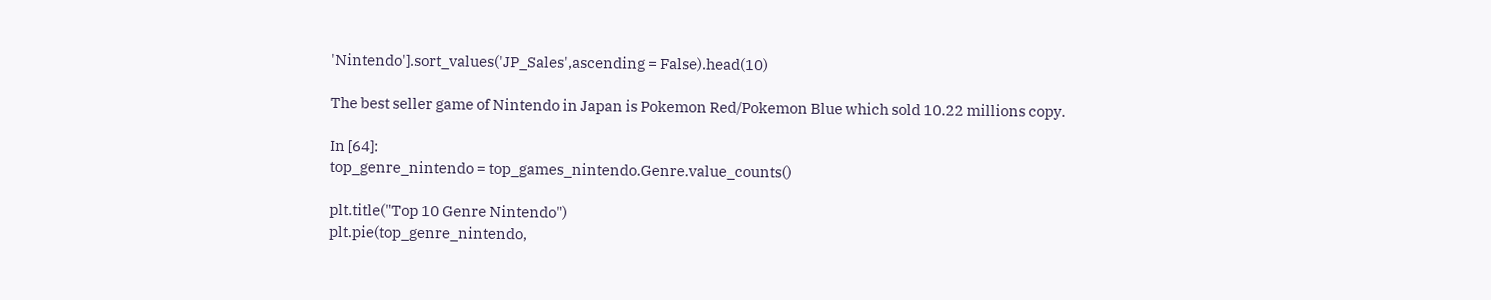'Nintendo'].sort_values('JP_Sales',ascending = False).head(10)

The best seller game of Nintendo in Japan is Pokemon Red/Pokemon Blue which sold 10.22 millions copy.

In [64]:
top_genre_nintendo = top_games_nintendo.Genre.value_counts()

plt.title("Top 10 Genre Nintendo")
plt.pie(top_genre_nintendo,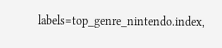labels=top_genre_nintendo.index,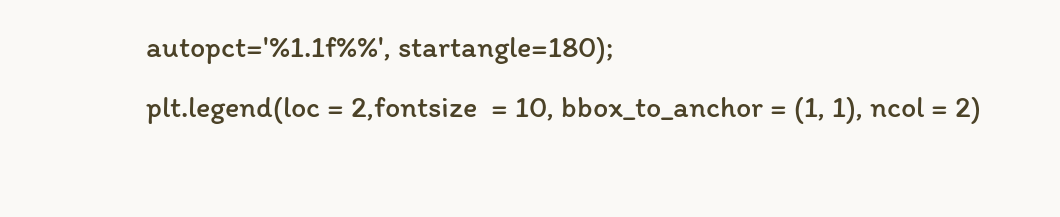autopct='%1.1f%%', startangle=180);
plt.legend(loc = 2,fontsize  = 10, bbox_to_anchor = (1, 1), ncol = 2)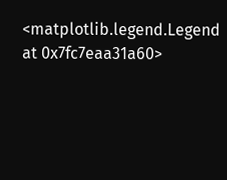<matplotlib.legend.Legend at 0x7fc7eaa31a60>